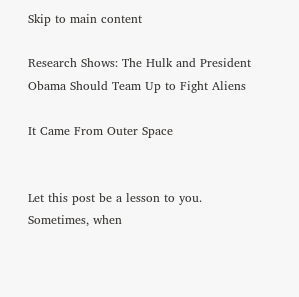Skip to main content

Research Shows: The Hulk and President Obama Should Team Up to Fight Aliens

It Came From Outer Space


Let this post be a lesson to you. Sometimes, when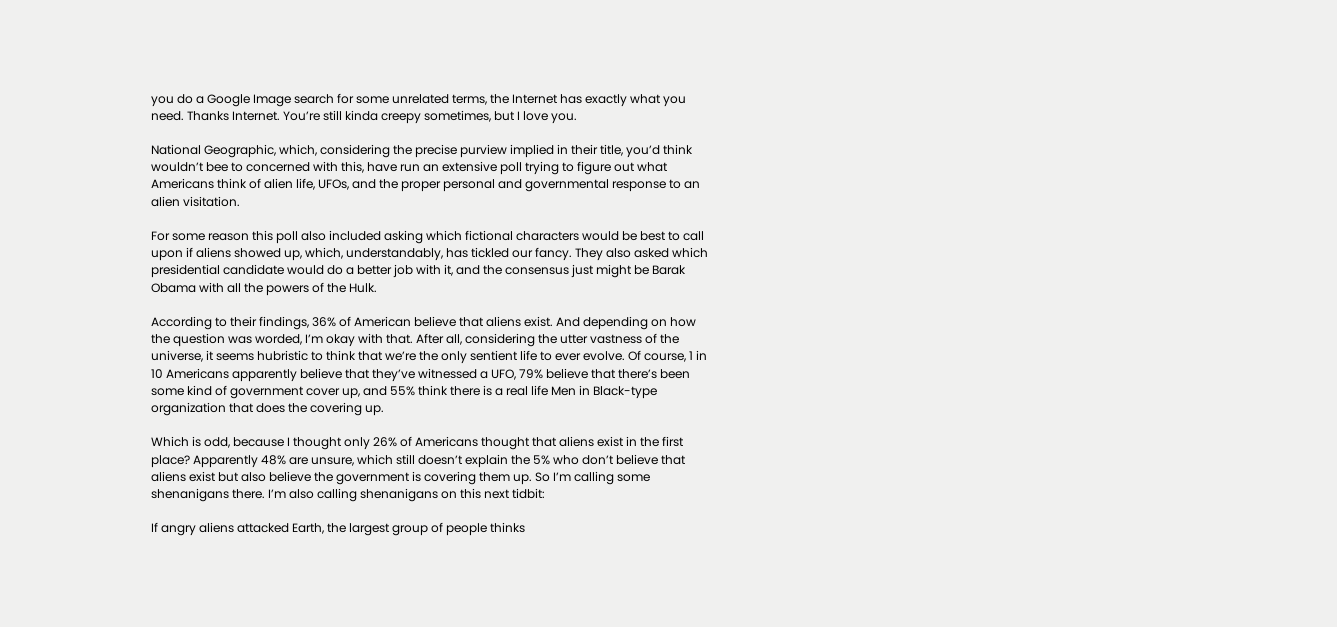you do a Google Image search for some unrelated terms, the Internet has exactly what you need. Thanks Internet. You’re still kinda creepy sometimes, but I love you.

National Geographic, which, considering the precise purview implied in their title, you’d think wouldn’t bee to concerned with this, have run an extensive poll trying to figure out what Americans think of alien life, UFOs, and the proper personal and governmental response to an alien visitation.

For some reason this poll also included asking which fictional characters would be best to call upon if aliens showed up, which, understandably, has tickled our fancy. They also asked which presidential candidate would do a better job with it, and the consensus just might be Barak Obama with all the powers of the Hulk.

According to their findings, 36% of American believe that aliens exist. And depending on how the question was worded, I’m okay with that. After all, considering the utter vastness of the universe, it seems hubristic to think that we’re the only sentient life to ever evolve. Of course, 1 in 10 Americans apparently believe that they’ve witnessed a UFO, 79% believe that there’s been some kind of government cover up, and 55% think there is a real life Men in Black-type organization that does the covering up.

Which is odd, because I thought only 26% of Americans thought that aliens exist in the first place? Apparently 48% are unsure, which still doesn’t explain the 5% who don’t believe that aliens exist but also believe the government is covering them up. So I’m calling some shenanigans there. I’m also calling shenanigans on this next tidbit:

If angry aliens attacked Earth, the largest group of people thinks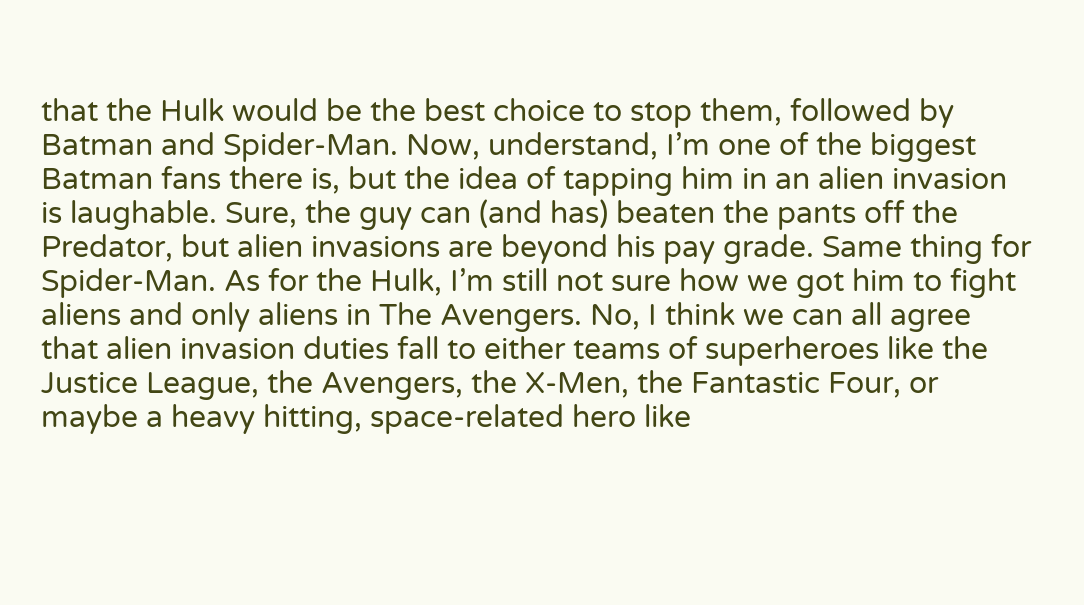that the Hulk would be the best choice to stop them, followed by Batman and Spider-Man. Now, understand, I’m one of the biggest Batman fans there is, but the idea of tapping him in an alien invasion is laughable. Sure, the guy can (and has) beaten the pants off the Predator, but alien invasions are beyond his pay grade. Same thing for Spider-Man. As for the Hulk, I’m still not sure how we got him to fight aliens and only aliens in The Avengers. No, I think we can all agree that alien invasion duties fall to either teams of superheroes like the Justice League, the Avengers, the X-Men, the Fantastic Four, or maybe a heavy hitting, space-related hero like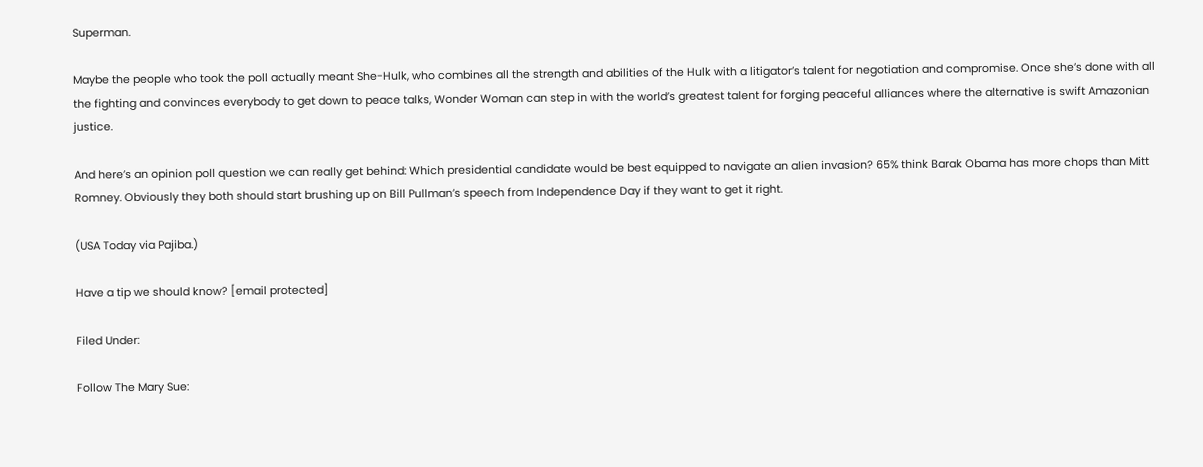Superman.

Maybe the people who took the poll actually meant She-Hulk, who combines all the strength and abilities of the Hulk with a litigator’s talent for negotiation and compromise. Once she’s done with all the fighting and convinces everybody to get down to peace talks, Wonder Woman can step in with the world’s greatest talent for forging peaceful alliances where the alternative is swift Amazonian justice.

And here’s an opinion poll question we can really get behind: Which presidential candidate would be best equipped to navigate an alien invasion? 65% think Barak Obama has more chops than Mitt Romney. Obviously they both should start brushing up on Bill Pullman’s speech from Independence Day if they want to get it right.

(USA Today via Pajiba.)

Have a tip we should know? [email protected]

Filed Under:

Follow The Mary Sue: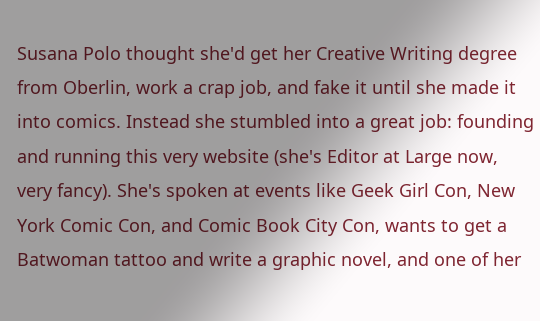Susana Polo thought she'd get her Creative Writing degree from Oberlin, work a crap job, and fake it until she made it into comics. Instead she stumbled into a great job: founding and running this very website (she's Editor at Large now, very fancy). She's spoken at events like Geek Girl Con, New York Comic Con, and Comic Book City Con, wants to get a Batwoman tattoo and write a graphic novel, and one of her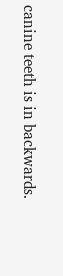canine teeth is in backwards.